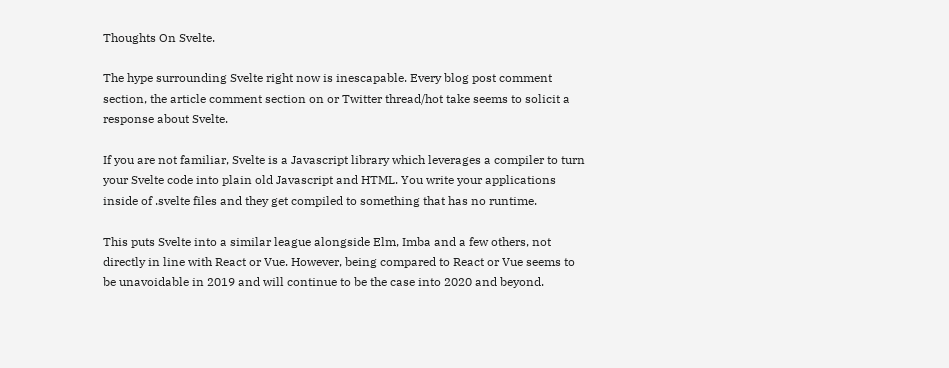Thoughts On Svelte.

The hype surrounding Svelte right now is inescapable. Every blog post comment section, the article comment section on or Twitter thread/hot take seems to solicit a response about Svelte.

If you are not familiar, Svelte is a Javascript library which leverages a compiler to turn your Svelte code into plain old Javascript and HTML. You write your applications inside of .svelte files and they get compiled to something that has no runtime.

This puts Svelte into a similar league alongside Elm, Imba and a few others, not directly in line with React or Vue. However, being compared to React or Vue seems to be unavoidable in 2019 and will continue to be the case into 2020 and beyond.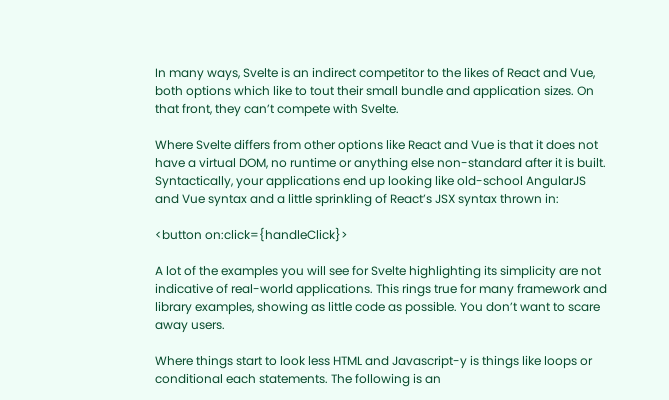In many ways, Svelte is an indirect competitor to the likes of React and Vue, both options which like to tout their small bundle and application sizes. On that front, they can’t compete with Svelte.

Where Svelte differs from other options like React and Vue is that it does not have a virtual DOM, no runtime or anything else non-standard after it is built. Syntactically, your applications end up looking like old-school AngularJS and Vue syntax and a little sprinkling of React’s JSX syntax thrown in:

<button on:click={handleClick}>

A lot of the examples you will see for Svelte highlighting its simplicity are not indicative of real-world applications. This rings true for many framework and library examples, showing as little code as possible. You don’t want to scare away users.

Where things start to look less HTML and Javascript-y is things like loops or conditional each statements. The following is an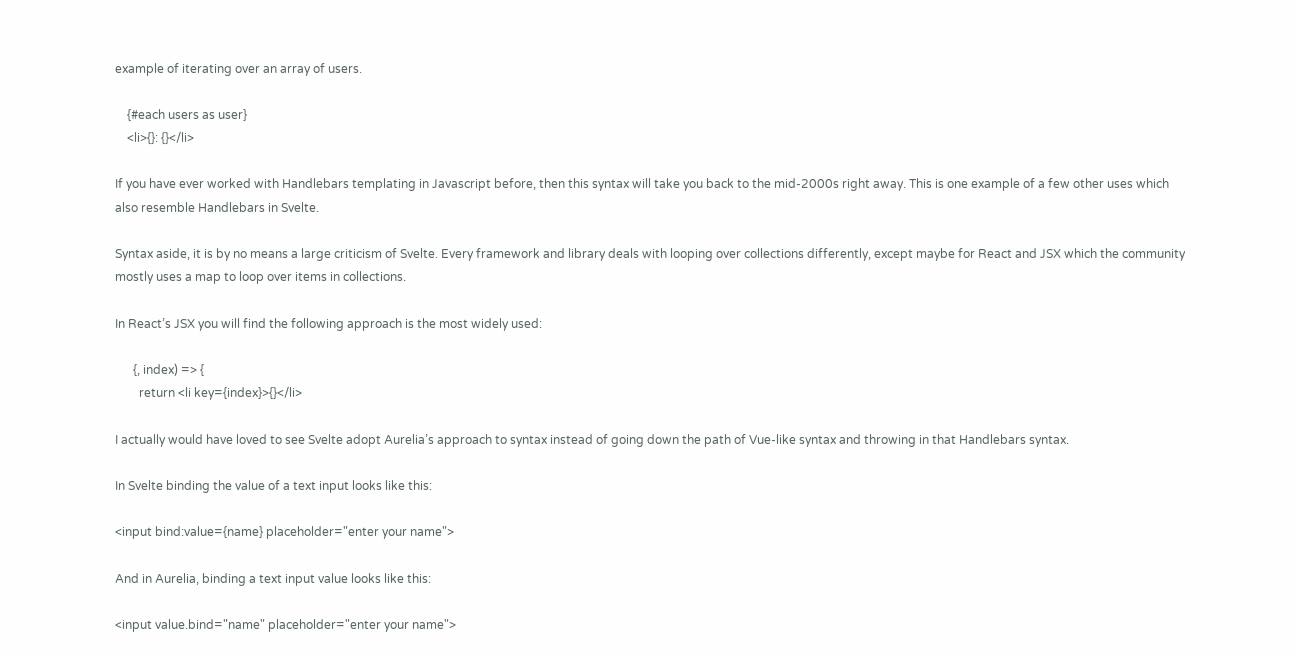example of iterating over an array of users.

    {#each users as user}
    <li>{}: {}</li>

If you have ever worked with Handlebars templating in Javascript before, then this syntax will take you back to the mid-2000s right away. This is one example of a few other uses which also resemble Handlebars in Svelte.

Syntax aside, it is by no means a large criticism of Svelte. Every framework and library deals with looping over collections differently, except maybe for React and JSX which the community mostly uses a map to loop over items in collections.

In React’s JSX you will find the following approach is the most widely used:

      {, index) => {
        return <li key={index}>{}</li>

I actually would have loved to see Svelte adopt Aurelia’s approach to syntax instead of going down the path of Vue-like syntax and throwing in that Handlebars syntax.

In Svelte binding the value of a text input looks like this:

<input bind:value={name} placeholder="enter your name">

And in Aurelia, binding a text input value looks like this:

<input value.bind="name" placeholder="enter your name">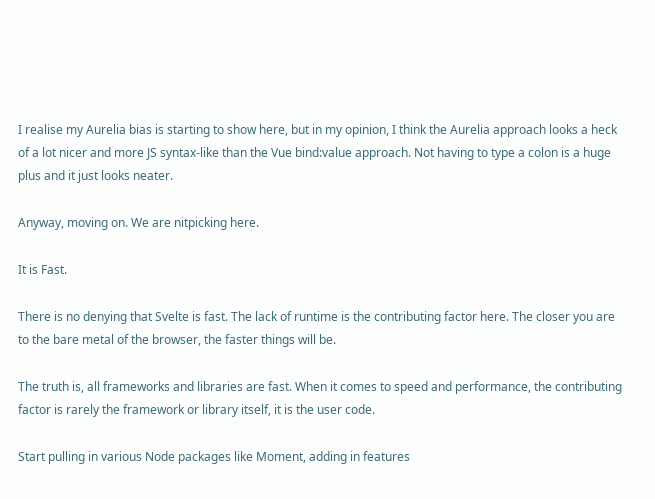I realise my Aurelia bias is starting to show here, but in my opinion, I think the Aurelia approach looks a heck of a lot nicer and more JS syntax-like than the Vue bind:value approach. Not having to type a colon is a huge plus and it just looks neater.

Anyway, moving on. We are nitpicking here.

It is Fast.

There is no denying that Svelte is fast. The lack of runtime is the contributing factor here. The closer you are to the bare metal of the browser, the faster things will be.

The truth is, all frameworks and libraries are fast. When it comes to speed and performance, the contributing factor is rarely the framework or library itself, it is the user code.

Start pulling in various Node packages like Moment, adding in features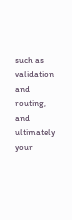such as validation and routing, and ultimately your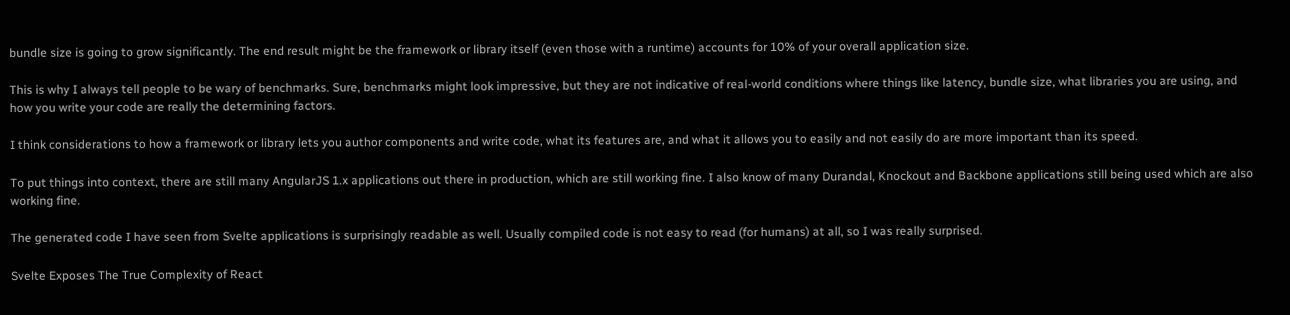bundle size is going to grow significantly. The end result might be the framework or library itself (even those with a runtime) accounts for 10% of your overall application size.

This is why I always tell people to be wary of benchmarks. Sure, benchmarks might look impressive, but they are not indicative of real-world conditions where things like latency, bundle size, what libraries you are using, and how you write your code are really the determining factors.

I think considerations to how a framework or library lets you author components and write code, what its features are, and what it allows you to easily and not easily do are more important than its speed.

To put things into context, there are still many AngularJS 1.x applications out there in production, which are still working fine. I also know of many Durandal, Knockout and Backbone applications still being used which are also working fine.

The generated code I have seen from Svelte applications is surprisingly readable as well. Usually compiled code is not easy to read (for humans) at all, so I was really surprised.

Svelte Exposes The True Complexity of React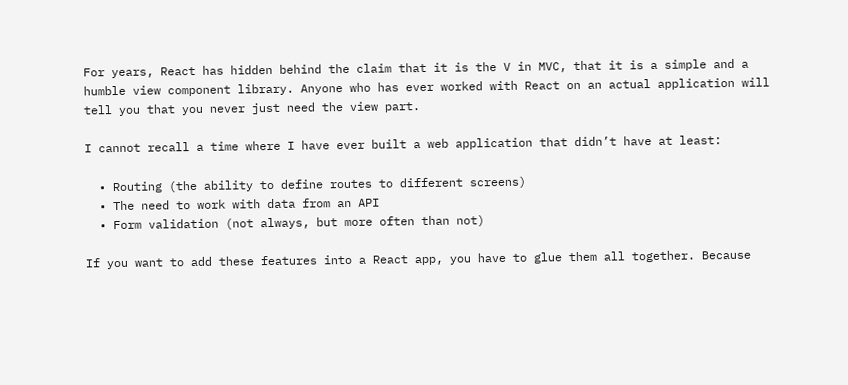For years, React has hidden behind the claim that it is the V in MVC, that it is a simple and a humble view component library. Anyone who has ever worked with React on an actual application will tell you that you never just need the view part.

I cannot recall a time where I have ever built a web application that didn’t have at least:

  • Routing (the ability to define routes to different screens)
  • The need to work with data from an API
  • Form validation (not always, but more often than not)

If you want to add these features into a React app, you have to glue them all together. Because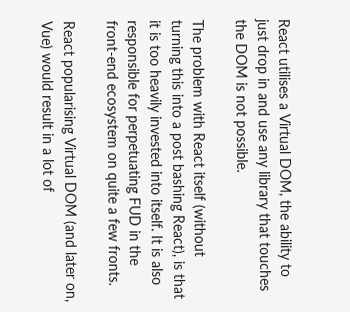React utilises a Virtual DOM, the ability to just drop in and use any library that touches the DOM is not possible.

The problem with React itself (without turning this into a post bashing React), is that it is too heavily invested into itself. It is also responsible for perpetuating FUD in the front-end ecosystem on quite a few fronts.

React popularising Virtual DOM (and later on, Vue) would result in a lot of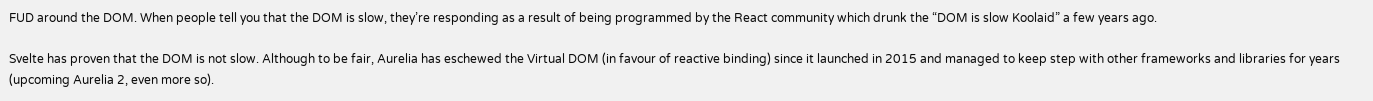FUD around the DOM. When people tell you that the DOM is slow, they’re responding as a result of being programmed by the React community which drunk the “DOM is slow Koolaid” a few years ago.

Svelte has proven that the DOM is not slow. Although to be fair, Aurelia has eschewed the Virtual DOM (in favour of reactive binding) since it launched in 2015 and managed to keep step with other frameworks and libraries for years (upcoming Aurelia 2, even more so).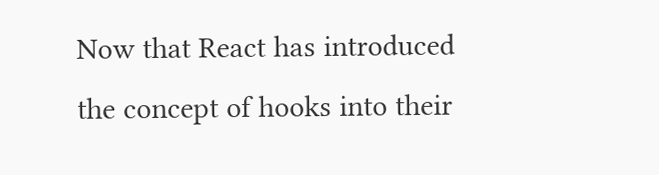Now that React has introduced the concept of hooks into their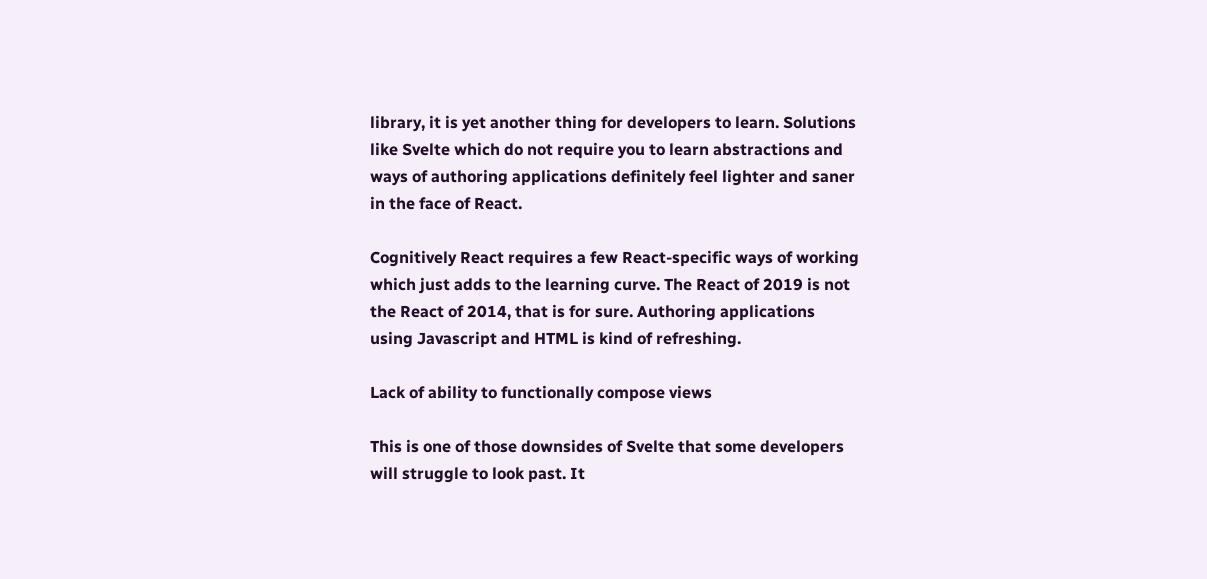library, it is yet another thing for developers to learn. Solutions like Svelte which do not require you to learn abstractions and ways of authoring applications definitely feel lighter and saner in the face of React.

Cognitively React requires a few React-specific ways of working which just adds to the learning curve. The React of 2019 is not the React of 2014, that is for sure. Authoring applications using Javascript and HTML is kind of refreshing.

Lack of ability to functionally compose views

This is one of those downsides of Svelte that some developers will struggle to look past. It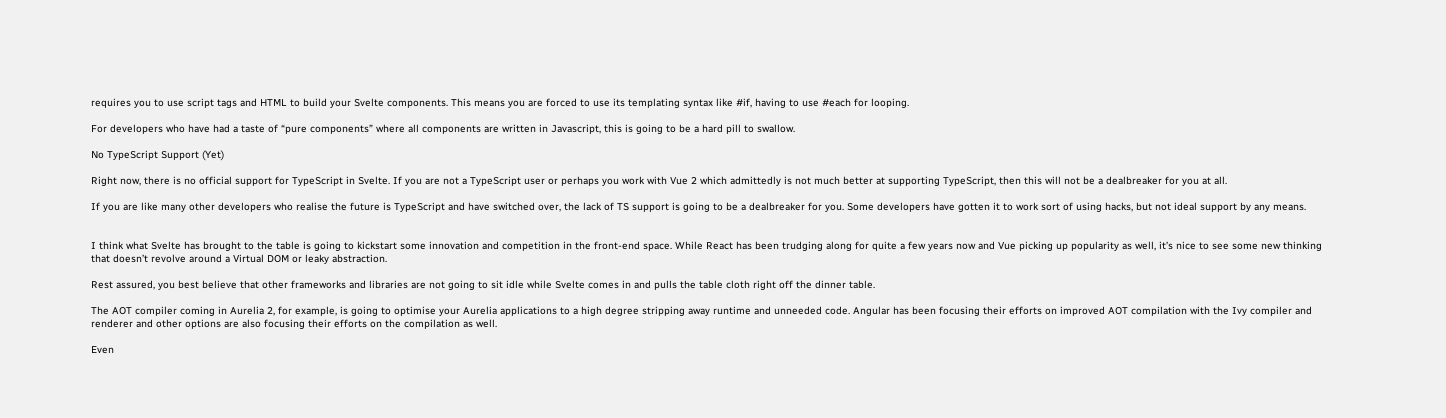requires you to use script tags and HTML to build your Svelte components. This means you are forced to use its templating syntax like #if, having to use #each for looping.

For developers who have had a taste of “pure components” where all components are written in Javascript, this is going to be a hard pill to swallow.

No TypeScript Support (Yet)

Right now, there is no official support for TypeScript in Svelte. If you are not a TypeScript user or perhaps you work with Vue 2 which admittedly is not much better at supporting TypeScript, then this will not be a dealbreaker for you at all.

If you are like many other developers who realise the future is TypeScript and have switched over, the lack of TS support is going to be a dealbreaker for you. Some developers have gotten it to work sort of using hacks, but not ideal support by any means.


I think what Svelte has brought to the table is going to kickstart some innovation and competition in the front-end space. While React has been trudging along for quite a few years now and Vue picking up popularity as well, it’s nice to see some new thinking that doesn’t revolve around a Virtual DOM or leaky abstraction.

Rest assured, you best believe that other frameworks and libraries are not going to sit idle while Svelte comes in and pulls the table cloth right off the dinner table.

The AOT compiler coming in Aurelia 2, for example, is going to optimise your Aurelia applications to a high degree stripping away runtime and unneeded code. Angular has been focusing their efforts on improved AOT compilation with the Ivy compiler and renderer and other options are also focusing their efforts on the compilation as well.

Even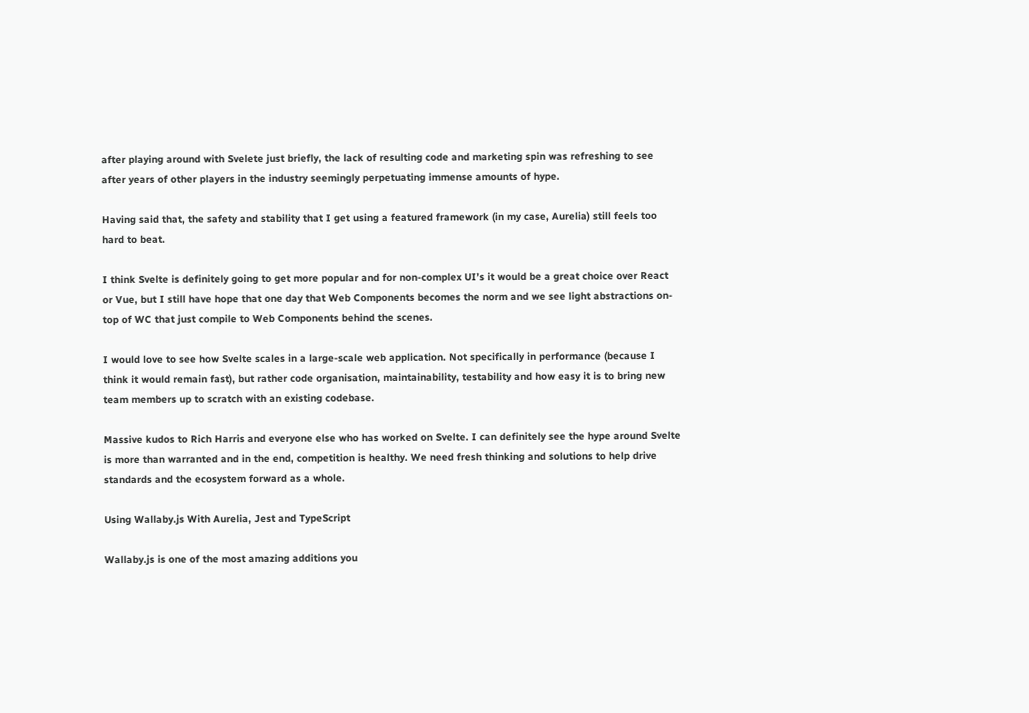after playing around with Svelete just briefly, the lack of resulting code and marketing spin was refreshing to see after years of other players in the industry seemingly perpetuating immense amounts of hype.

Having said that, the safety and stability that I get using a featured framework (in my case, Aurelia) still feels too hard to beat.

I think Svelte is definitely going to get more popular and for non-complex UI’s it would be a great choice over React or Vue, but I still have hope that one day that Web Components becomes the norm and we see light abstractions on-top of WC that just compile to Web Components behind the scenes.

I would love to see how Svelte scales in a large-scale web application. Not specifically in performance (because I think it would remain fast), but rather code organisation, maintainability, testability and how easy it is to bring new team members up to scratch with an existing codebase.

Massive kudos to Rich Harris and everyone else who has worked on Svelte. I can definitely see the hype around Svelte is more than warranted and in the end, competition is healthy. We need fresh thinking and solutions to help drive standards and the ecosystem forward as a whole.

Using Wallaby.js With Aurelia, Jest and TypeScript

Wallaby.js is one of the most amazing additions you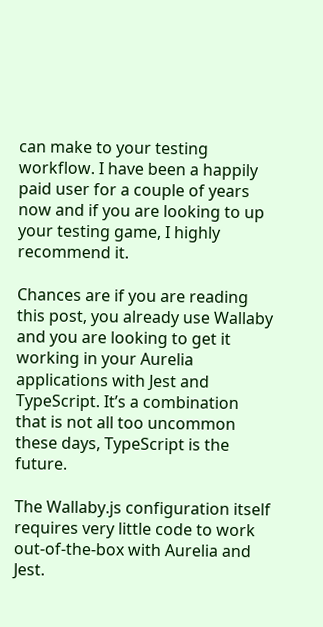can make to your testing workflow. I have been a happily paid user for a couple of years now and if you are looking to up your testing game, I highly recommend it.

Chances are if you are reading this post, you already use Wallaby and you are looking to get it working in your Aurelia applications with Jest and TypeScript. It’s a combination that is not all too uncommon these days, TypeScript is the future.

The Wallaby.js configuration itself requires very little code to work out-of-the-box with Aurelia and Jest.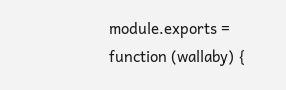module.exports = function (wallaby) {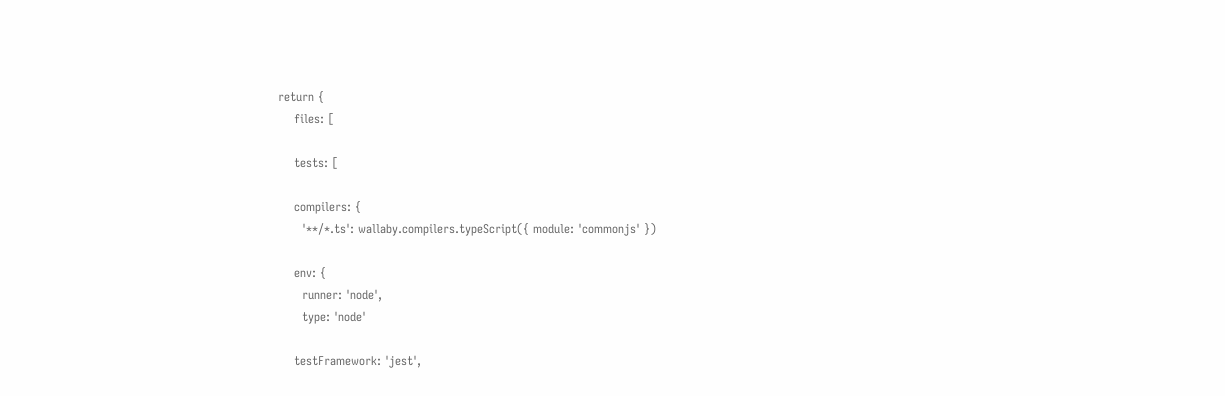return {
    files: [

    tests: [

    compilers: {
      '**/*.ts': wallaby.compilers.typeScript({ module: 'commonjs' })

    env: {
      runner: 'node',
      type: 'node'

    testFramework: 'jest',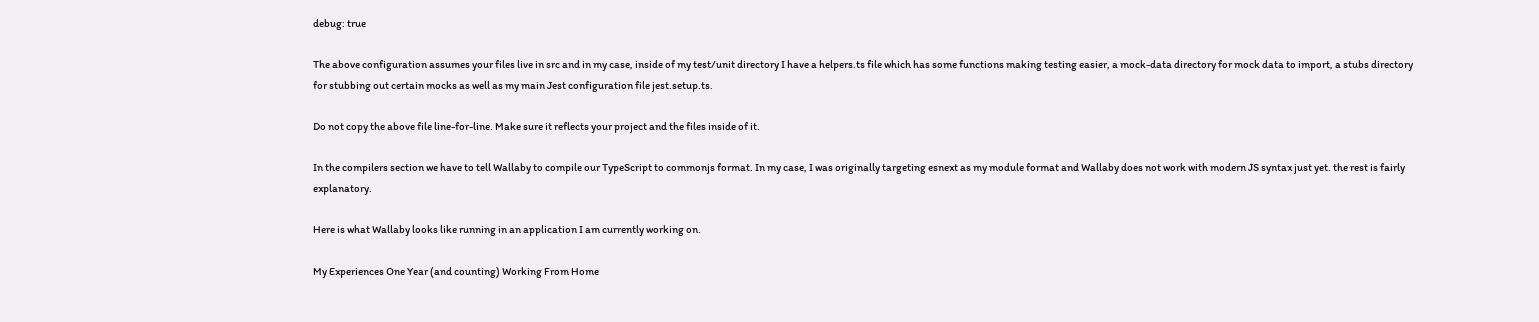debug: true

The above configuration assumes your files live in src and in my case, inside of my test/unit directory I have a helpers.ts file which has some functions making testing easier, a mock-data directory for mock data to import, a stubs directory for stubbing out certain mocks as well as my main Jest configuration file jest.setup.ts.

Do not copy the above file line-for-line. Make sure it reflects your project and the files inside of it.

In the compilers section we have to tell Wallaby to compile our TypeScript to commonjs format. In my case, I was originally targeting esnext as my module format and Wallaby does not work with modern JS syntax just yet. the rest is fairly explanatory.

Here is what Wallaby looks like running in an application I am currently working on.

My Experiences One Year (and counting) Working From Home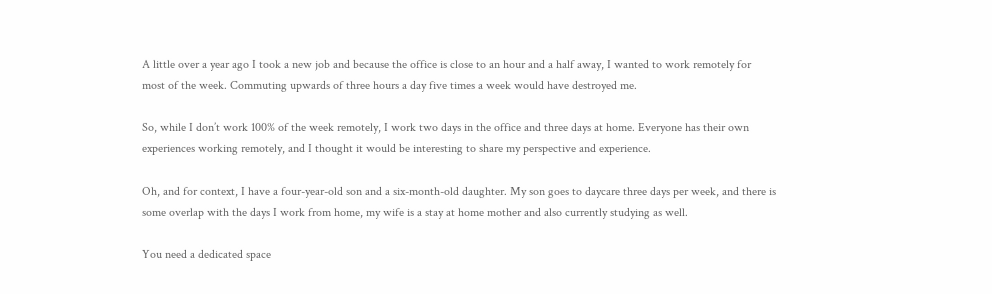A little over a year ago I took a new job and because the office is close to an hour and a half away, I wanted to work remotely for most of the week. Commuting upwards of three hours a day five times a week would have destroyed me.

So, while I don’t work 100% of the week remotely, I work two days in the office and three days at home. Everyone has their own experiences working remotely, and I thought it would be interesting to share my perspective and experience.

Oh, and for context, I have a four-year-old son and a six-month-old daughter. My son goes to daycare three days per week, and there is some overlap with the days I work from home, my wife is a stay at home mother and also currently studying as well.

You need a dedicated space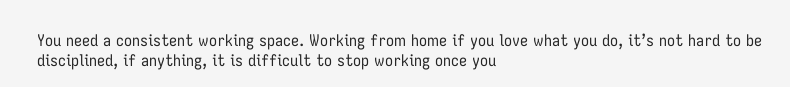You need a consistent working space. Working from home if you love what you do, it’s not hard to be disciplined, if anything, it is difficult to stop working once you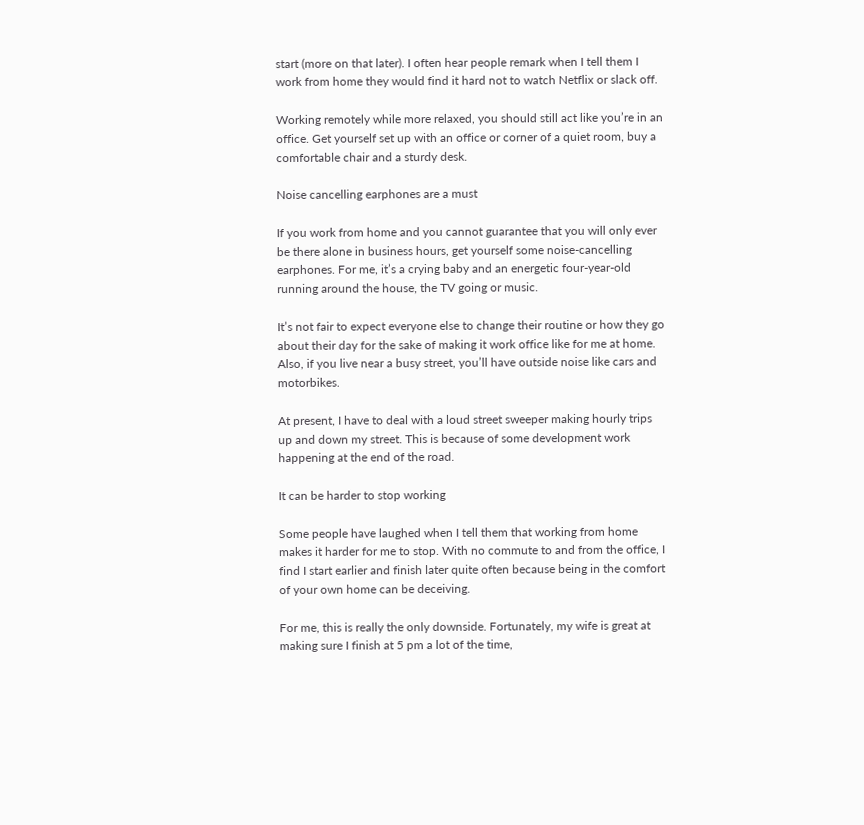start (more on that later). I often hear people remark when I tell them I work from home they would find it hard not to watch Netflix or slack off.

Working remotely while more relaxed, you should still act like you’re in an office. Get yourself set up with an office or corner of a quiet room, buy a comfortable chair and a sturdy desk.

Noise cancelling earphones are a must

If you work from home and you cannot guarantee that you will only ever be there alone in business hours, get yourself some noise-cancelling earphones. For me, it’s a crying baby and an energetic four-year-old running around the house, the TV going or music.

It’s not fair to expect everyone else to change their routine or how they go about their day for the sake of making it work office like for me at home. Also, if you live near a busy street, you’ll have outside noise like cars and motorbikes.

At present, I have to deal with a loud street sweeper making hourly trips up and down my street. This is because of some development work happening at the end of the road.

It can be harder to stop working

Some people have laughed when I tell them that working from home makes it harder for me to stop. With no commute to and from the office, I find I start earlier and finish later quite often because being in the comfort of your own home can be deceiving.

For me, this is really the only downside. Fortunately, my wife is great at making sure I finish at 5 pm a lot of the time,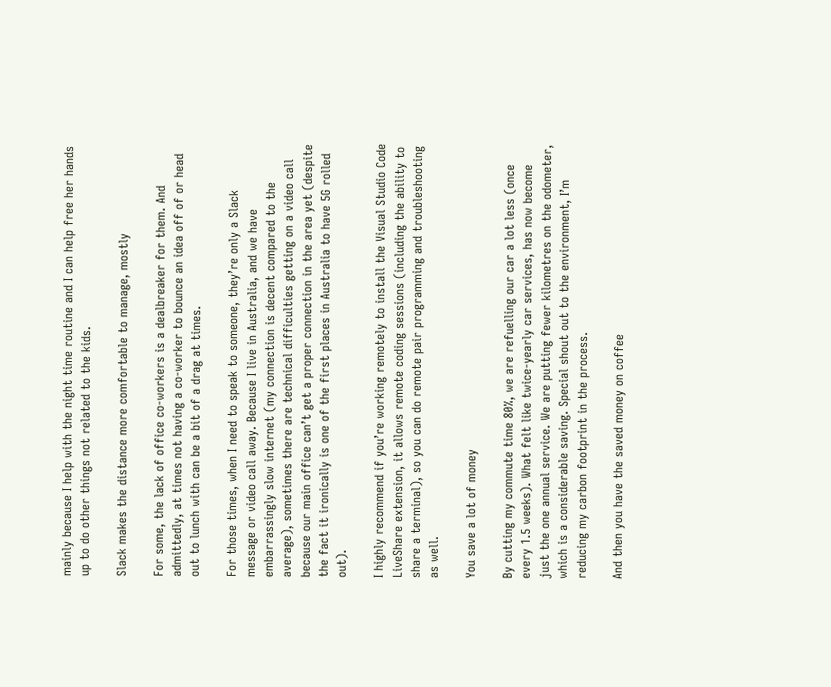mainly because I help with the night time routine and I can help free her hands up to do other things not related to the kids.

Slack makes the distance more comfortable to manage, mostly

For some, the lack of office co-workers is a dealbreaker for them. And admittedly, at times not having a co-worker to bounce an idea off of or head out to lunch with can be a bit of a drag at times.

For those times, when I need to speak to someone, they’re only a Slack message or video call away. Because I live in Australia, and we have embarrassingly slow internet (my connection is decent compared to the average), sometimes there are technical difficulties getting on a video call because our main office can’t get a proper connection in the area yet (despite the fact it ironically is one of the first places in Australia to have 5G rolled out).

I highly recommend if you’re working remotely to install the Visual Studio Code LiveShare extension, it allows remote coding sessions (including the ability to share a terminal), so you can do remote pair programming and troubleshooting as well.

You save a lot of money

By cutting my commute time 80%, we are refuelling our car a lot less (once every 1.5 weeks). What felt like twice-yearly car services, has now become just the one annual service. We are putting fewer kilometres on the odometer, which is a considerable saving. Special shout out to the environment, I’m reducing my carbon footprint in the process.

And then you have the saved money on coffee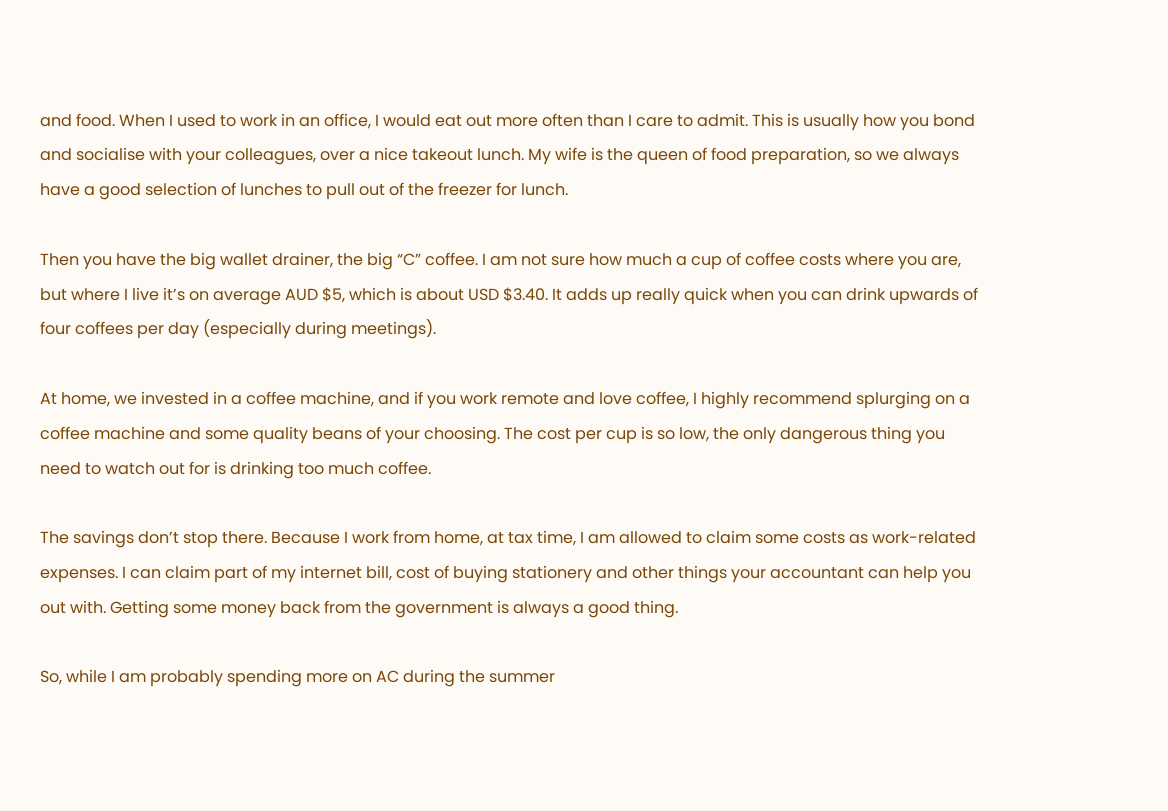and food. When I used to work in an office, I would eat out more often than I care to admit. This is usually how you bond and socialise with your colleagues, over a nice takeout lunch. My wife is the queen of food preparation, so we always have a good selection of lunches to pull out of the freezer for lunch.

Then you have the big wallet drainer, the big “C” coffee. I am not sure how much a cup of coffee costs where you are, but where I live it’s on average AUD $5, which is about USD $3.40. It adds up really quick when you can drink upwards of four coffees per day (especially during meetings).

At home, we invested in a coffee machine, and if you work remote and love coffee, I highly recommend splurging on a coffee machine and some quality beans of your choosing. The cost per cup is so low, the only dangerous thing you need to watch out for is drinking too much coffee.

The savings don’t stop there. Because I work from home, at tax time, I am allowed to claim some costs as work-related expenses. I can claim part of my internet bill, cost of buying stationery and other things your accountant can help you out with. Getting some money back from the government is always a good thing.

So, while I am probably spending more on AC during the summer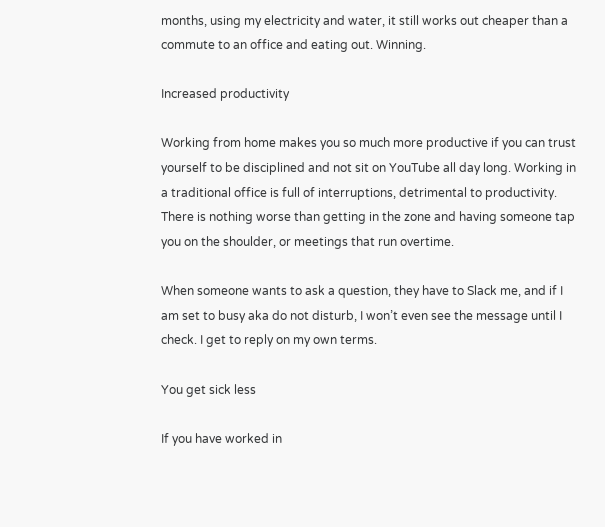months, using my electricity and water, it still works out cheaper than a commute to an office and eating out. Winning.

Increased productivity

Working from home makes you so much more productive if you can trust yourself to be disciplined and not sit on YouTube all day long. Working in a traditional office is full of interruptions, detrimental to productivity. There is nothing worse than getting in the zone and having someone tap you on the shoulder, or meetings that run overtime.

When someone wants to ask a question, they have to Slack me, and if I am set to busy aka do not disturb, I won’t even see the message until I check. I get to reply on my own terms.

You get sick less

If you have worked in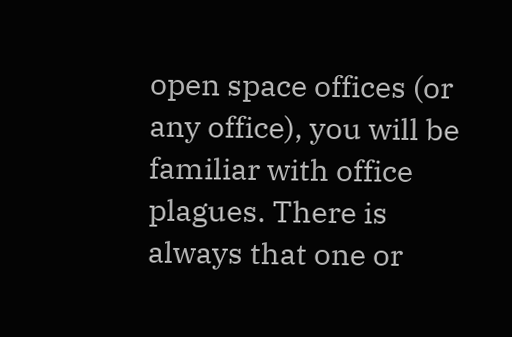open space offices (or any office), you will be familiar with office plagues. There is always that one or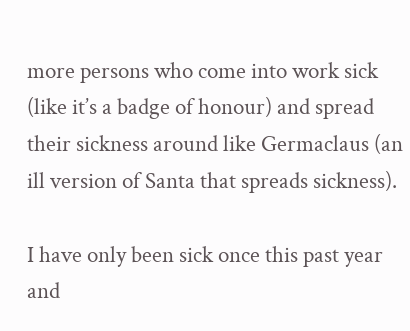more persons who come into work sick (like it’s a badge of honour) and spread their sickness around like Germaclaus (an ill version of Santa that spreads sickness).

I have only been sick once this past year and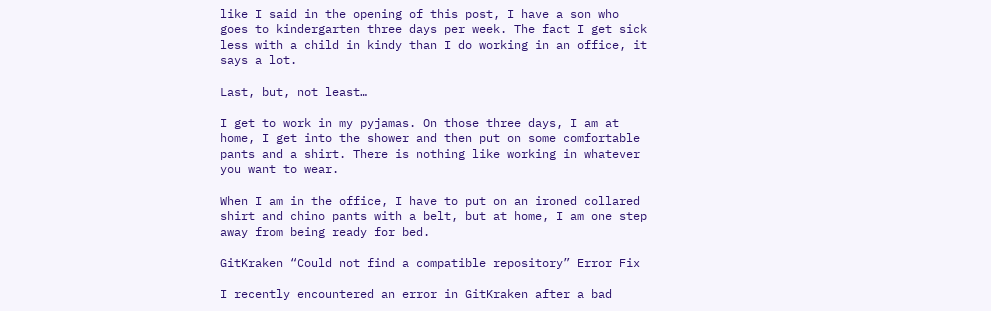like I said in the opening of this post, I have a son who goes to kindergarten three days per week. The fact I get sick less with a child in kindy than I do working in an office, it says a lot.

Last, but, not least…

I get to work in my pyjamas. On those three days, I am at home, I get into the shower and then put on some comfortable pants and a shirt. There is nothing like working in whatever you want to wear.

When I am in the office, I have to put on an ironed collared shirt and chino pants with a belt, but at home, I am one step away from being ready for bed.

GitKraken “Could not find a compatible repository” Error Fix

I recently encountered an error in GitKraken after a bad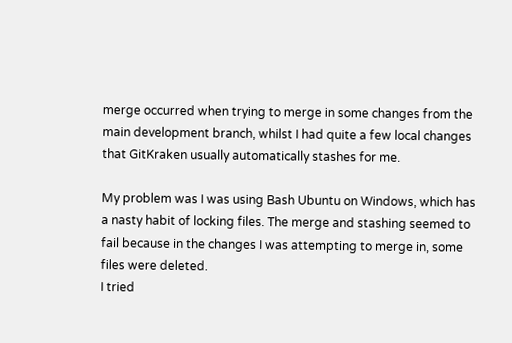merge occurred when trying to merge in some changes from the main development branch, whilst I had quite a few local changes that GitKraken usually automatically stashes for me.

My problem was I was using Bash Ubuntu on Windows, which has a nasty habit of locking files. The merge and stashing seemed to fail because in the changes I was attempting to merge in, some files were deleted.
I tried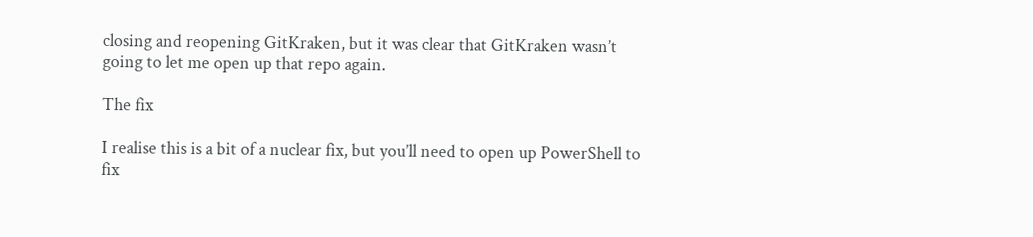closing and reopening GitKraken, but it was clear that GitKraken wasn’t going to let me open up that repo again.

The fix

I realise this is a bit of a nuclear fix, but you’ll need to open up PowerShell to fix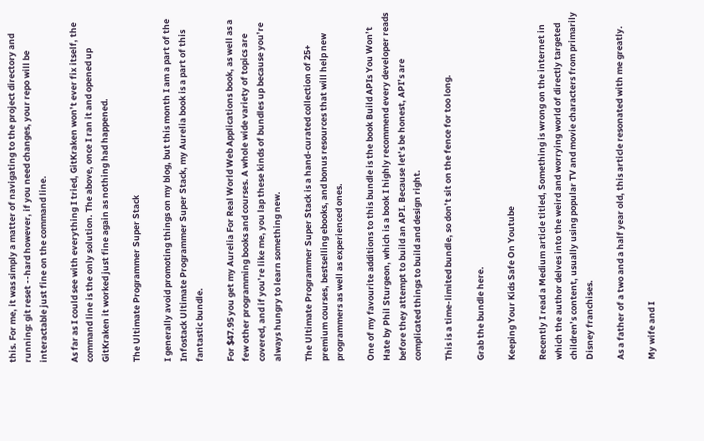this. For me, it was simply a matter of navigating to the project directory and running: git reset --hard however, if you need changes, your repo will be interactable just fine on the command line.

As far as I could see with everything I tried, GitKraken won’t ever fix itself, the command line is the only solution. The above, once I ran it and opened up GitKraken it worked just fine again as nothing had happened.

The Ultimate Programmer Super Stack

I generally avoid promoting things on my blog, but this month I am a part of the Infostack Ultimate Programmer Super Stack, my Aurelia book is a part of this fantastic bundle.

For $47.95 you get my Aurelia For Real World Web Applications book, as well as a few other programming books and courses. A whole wide variety of topics are covered, and if you’re like me, you lap these kinds of bundles up because you’re always hungry to learn something new.

The Ultimate Programmer Super Stack is a hand-curated collection of 25+ premium courses, bestselling ebooks, and bonus resources that will help new programmers as well as experienced ones.

One of my favourite additions to this bundle is the book Build APIs You Won’t Hate by Phil Sturgeon, which is a book I highly recommend every developer reads before they attempt to build an API. Because let’s be honest, API’s are complicated things to build and design right.

This is a time-limited bundle, so don’t sit on the fence for too long.

Grab the bundle here.

Keeping Your Kids Safe On Youtube

Recently I read a Medium article titled, Something is wrong on the internet in which the author delves into the weird and worrying world of directly targeted children’s content, usually using popular TV and movie characters from primarily Disney franchises.

As a father of a two and a half year old, this article resonated with me greatly.

My wife and I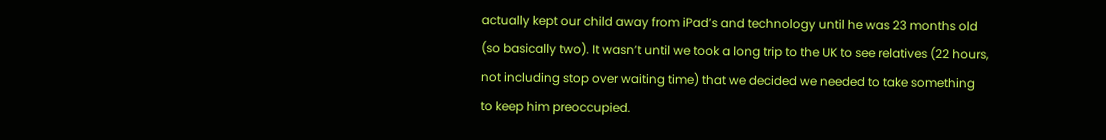actually kept our child away from iPad’s and technology until he was 23 months old (so basically two). It wasn’t until we took a long trip to the UK to see relatives (22 hours, not including stop over waiting time) that we decided we needed to take something to keep him preoccupied.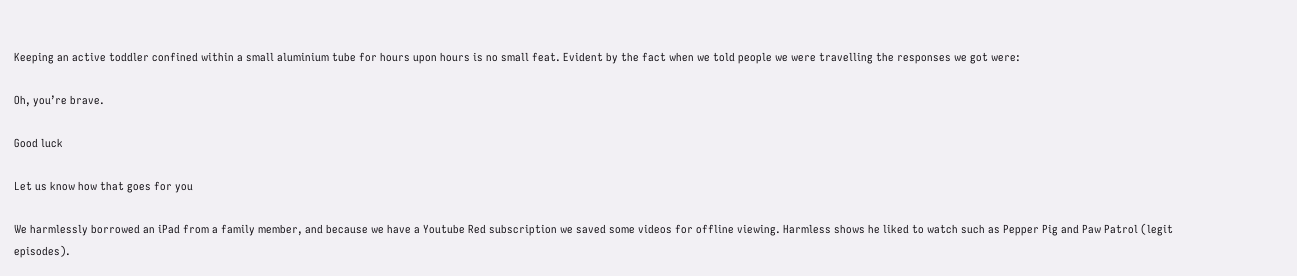Keeping an active toddler confined within a small aluminium tube for hours upon hours is no small feat. Evident by the fact when we told people we were travelling the responses we got were:

Oh, you’re brave.

Good luck

Let us know how that goes for you

We harmlessly borrowed an iPad from a family member, and because we have a Youtube Red subscription we saved some videos for offline viewing. Harmless shows he liked to watch such as Pepper Pig and Paw Patrol (legit episodes).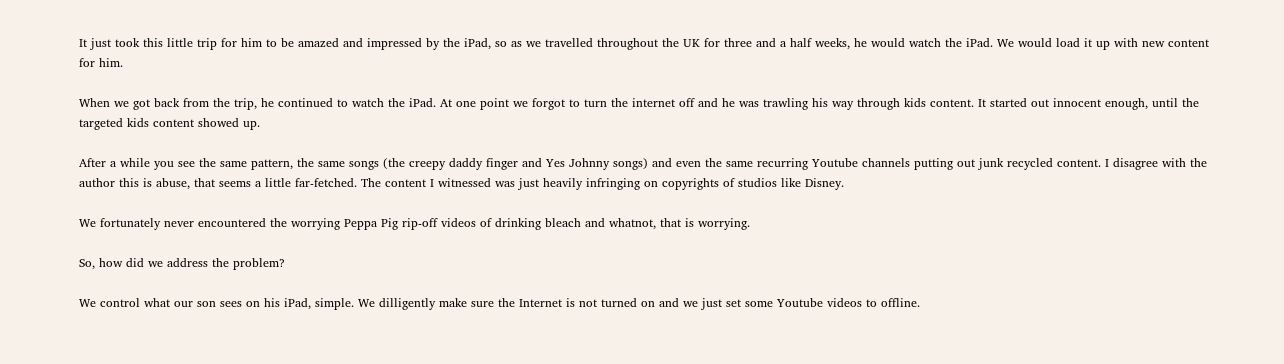It just took this little trip for him to be amazed and impressed by the iPad, so as we travelled throughout the UK for three and a half weeks, he would watch the iPad. We would load it up with new content for him.

When we got back from the trip, he continued to watch the iPad. At one point we forgot to turn the internet off and he was trawling his way through kids content. It started out innocent enough, until the targeted kids content showed up.

After a while you see the same pattern, the same songs (the creepy daddy finger and Yes Johnny songs) and even the same recurring Youtube channels putting out junk recycled content. I disagree with the author this is abuse, that seems a little far-fetched. The content I witnessed was just heavily infringing on copyrights of studios like Disney.

We fortunately never encountered the worrying Peppa Pig rip-off videos of drinking bleach and whatnot, that is worrying.

So, how did we address the problem?

We control what our son sees on his iPad, simple. We dilligently make sure the Internet is not turned on and we just set some Youtube videos to offline.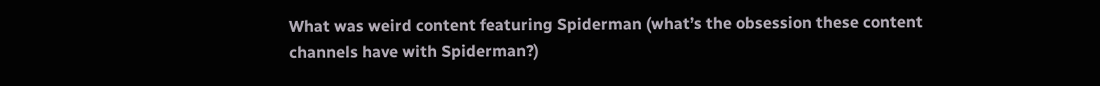What was weird content featuring Spiderman (what’s the obsession these content channels have with Spiderman?)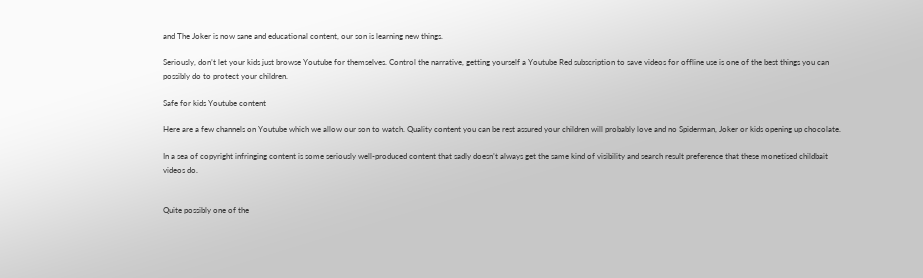and The Joker is now sane and educational content, our son is learning new things.

Seriously, don’t let your kids just browse Youtube for themselves. Control the narrative, getting yourself a Youtube Red subscription to save videos for offline use is one of the best things you can possibly do to protect your children.

Safe for kids Youtube content

Here are a few channels on Youtube which we allow our son to watch. Quality content you can be rest assured your children will probably love and no Spiderman, Joker or kids opening up chocolate.

In a sea of copyright infringing content is some seriously well-produced content that sadly doesn’t always get the same kind of visibility and search result preference that these monetised childbait videos do.


Quite possibly one of the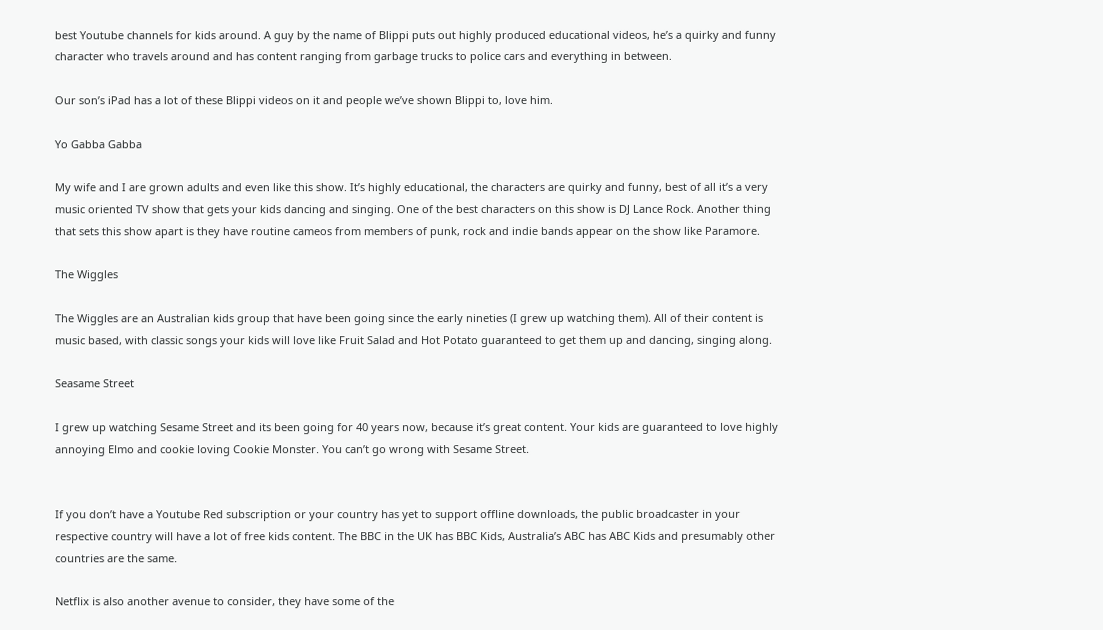best Youtube channels for kids around. A guy by the name of Blippi puts out highly produced educational videos, he’s a quirky and funny character who travels around and has content ranging from garbage trucks to police cars and everything in between.

Our son’s iPad has a lot of these Blippi videos on it and people we’ve shown Blippi to, love him.

Yo Gabba Gabba

My wife and I are grown adults and even like this show. It’s highly educational, the characters are quirky and funny, best of all it’s a very music oriented TV show that gets your kids dancing and singing. One of the best characters on this show is DJ Lance Rock. Another thing that sets this show apart is they have routine cameos from members of punk, rock and indie bands appear on the show like Paramore.

The Wiggles

The Wiggles are an Australian kids group that have been going since the early nineties (I grew up watching them). All of their content is music based, with classic songs your kids will love like Fruit Salad and Hot Potato guaranteed to get them up and dancing, singing along.

Seasame Street

I grew up watching Sesame Street and its been going for 40 years now, because it’s great content. Your kids are guaranteed to love highly annoying Elmo and cookie loving Cookie Monster. You can’t go wrong with Sesame Street.


If you don’t have a Youtube Red subscription or your country has yet to support offline downloads, the public broadcaster in your respective country will have a lot of free kids content. The BBC in the UK has BBC Kids, Australia’s ABC has ABC Kids and presumably other countries are the same.

Netflix is also another avenue to consider, they have some of the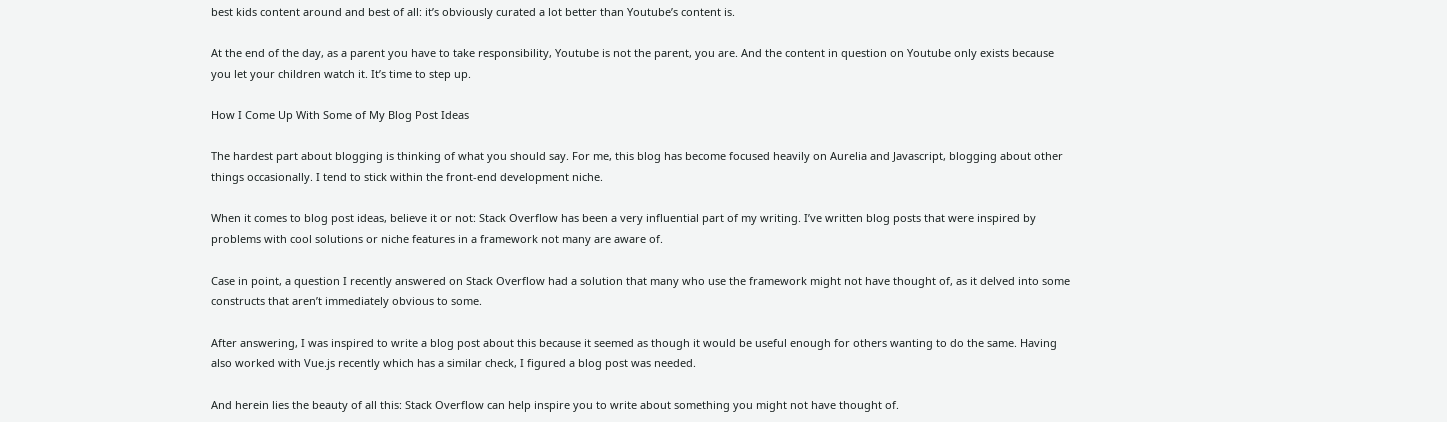best kids content around and best of all: it’s obviously curated a lot better than Youtube’s content is.

At the end of the day, as a parent you have to take responsibility, Youtube is not the parent, you are. And the content in question on Youtube only exists because you let your children watch it. It’s time to step up.

How I Come Up With Some of My Blog Post Ideas

The hardest part about blogging is thinking of what you should say. For me, this blog has become focused heavily on Aurelia and Javascript, blogging about other things occasionally. I tend to stick within the front-end development niche.

When it comes to blog post ideas, believe it or not: Stack Overflow has been a very influential part of my writing. I’ve written blog posts that were inspired by problems with cool solutions or niche features in a framework not many are aware of.

Case in point, a question I recently answered on Stack Overflow had a solution that many who use the framework might not have thought of, as it delved into some constructs that aren’t immediately obvious to some.

After answering, I was inspired to write a blog post about this because it seemed as though it would be useful enough for others wanting to do the same. Having also worked with Vue.js recently which has a similar check, I figured a blog post was needed.

And herein lies the beauty of all this: Stack Overflow can help inspire you to write about something you might not have thought of.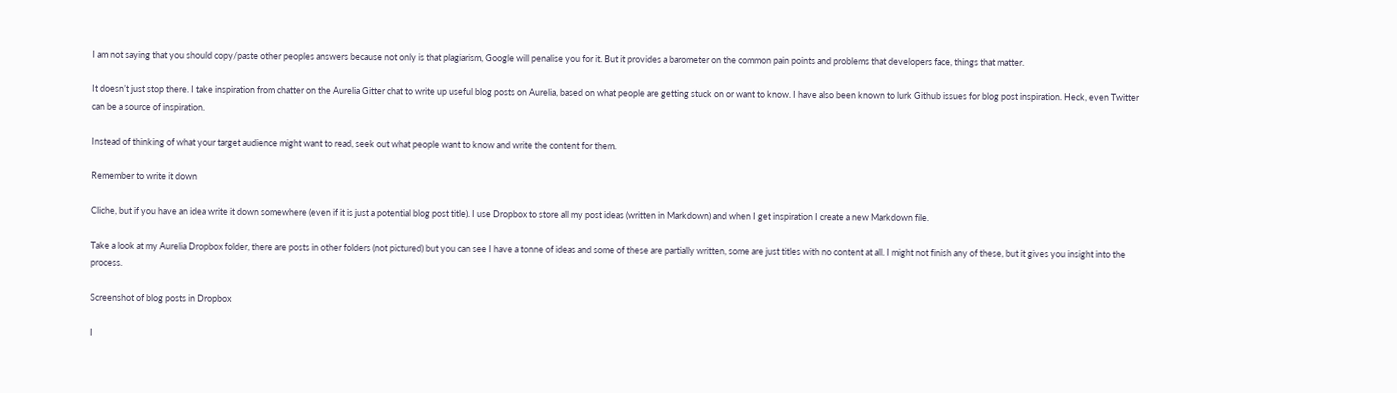I am not saying that you should copy/paste other peoples answers because not only is that plagiarism, Google will penalise you for it. But it provides a barometer on the common pain points and problems that developers face, things that matter.

It doesn’t just stop there. I take inspiration from chatter on the Aurelia Gitter chat to write up useful blog posts on Aurelia, based on what people are getting stuck on or want to know. I have also been known to lurk Github issues for blog post inspiration. Heck, even Twitter can be a source of inspiration.

Instead of thinking of what your target audience might want to read, seek out what people want to know and write the content for them.

Remember to write it down

Cliche, but if you have an idea write it down somewhere (even if it is just a potential blog post title). I use Dropbox to store all my post ideas (written in Markdown) and when I get inspiration I create a new Markdown file.

Take a look at my Aurelia Dropbox folder, there are posts in other folders (not pictured) but you can see I have a tonne of ideas and some of these are partially written, some are just titles with no content at all. I might not finish any of these, but it gives you insight into the process.

Screenshot of blog posts in Dropbox

I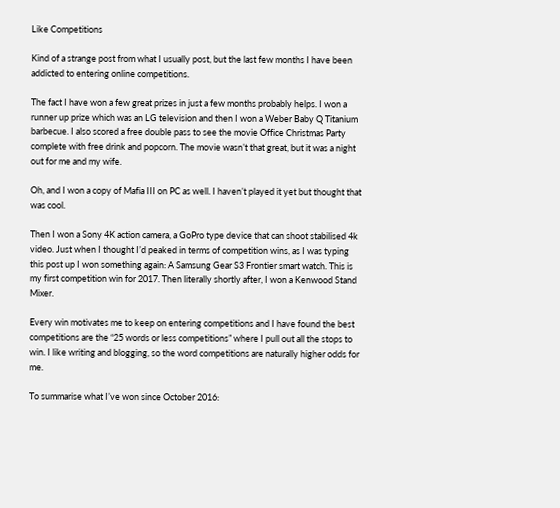Like Competitions

Kind of a strange post from what I usually post, but the last few months I have been addicted to entering online competitions.

The fact I have won a few great prizes in just a few months probably helps. I won a runner up prize which was an LG television and then I won a Weber Baby Q Titanium barbecue. I also scored a free double pass to see the movie Office Christmas Party complete with free drink and popcorn. The movie wasn’t that great, but it was a night out for me and my wife.

Oh, and I won a copy of Mafia III on PC as well. I haven’t played it yet but thought that was cool.

Then I won a Sony 4K action camera, a GoPro type device that can shoot stabilised 4k video. Just when I thought I’d peaked in terms of competition wins, as I was typing this post up I won something again: A Samsung Gear S3 Frontier smart watch. This is my first competition win for 2017. Then literally shortly after, I won a Kenwood Stand Mixer.

Every win motivates me to keep on entering competitions and I have found the best competitions are the “25 words or less competitions” where I pull out all the stops to win. I like writing and blogging, so the word competitions are naturally higher odds for me.

To summarise what I’ve won since October 2016: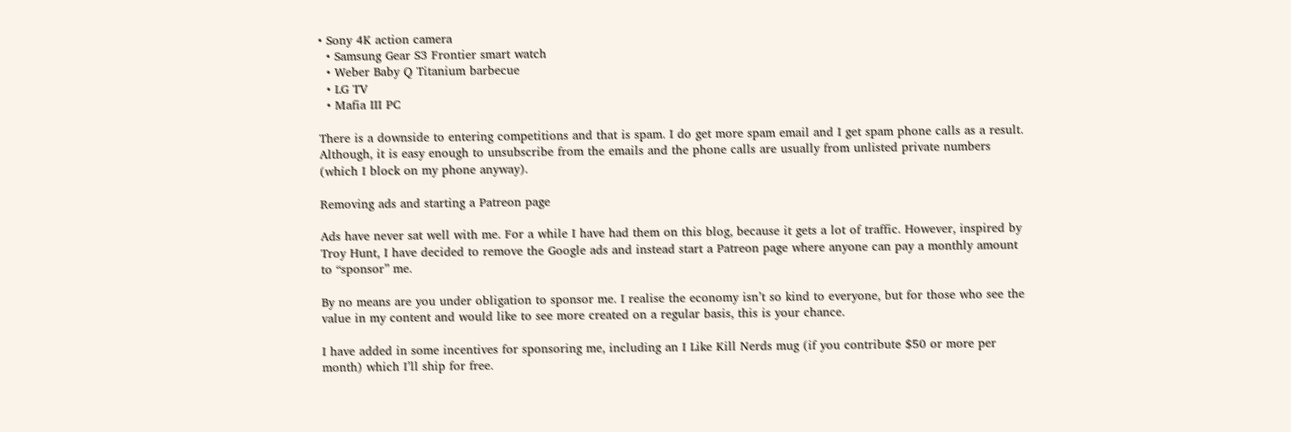• Sony 4K action camera
  • Samsung Gear S3 Frontier smart watch
  • Weber Baby Q Titanium barbecue
  • LG TV
  • Mafia III PC

There is a downside to entering competitions and that is spam. I do get more spam email and I get spam phone calls as a result. Although, it is easy enough to unsubscribe from the emails and the phone calls are usually from unlisted private numbers (which I block on my phone anyway).

Removing ads and starting a Patreon page

Ads have never sat well with me. For a while I have had them on this blog, because it gets a lot of traffic. However, inspired by Troy Hunt, I have decided to remove the Google ads and instead start a Patreon page where anyone can pay a monthly amount to “sponsor” me.

By no means are you under obligation to sponsor me. I realise the economy isn’t so kind to everyone, but for those who see the value in my content and would like to see more created on a regular basis, this is your chance.

I have added in some incentives for sponsoring me, including an I Like Kill Nerds mug (if you contribute $50 or more per month) which I’ll ship for free.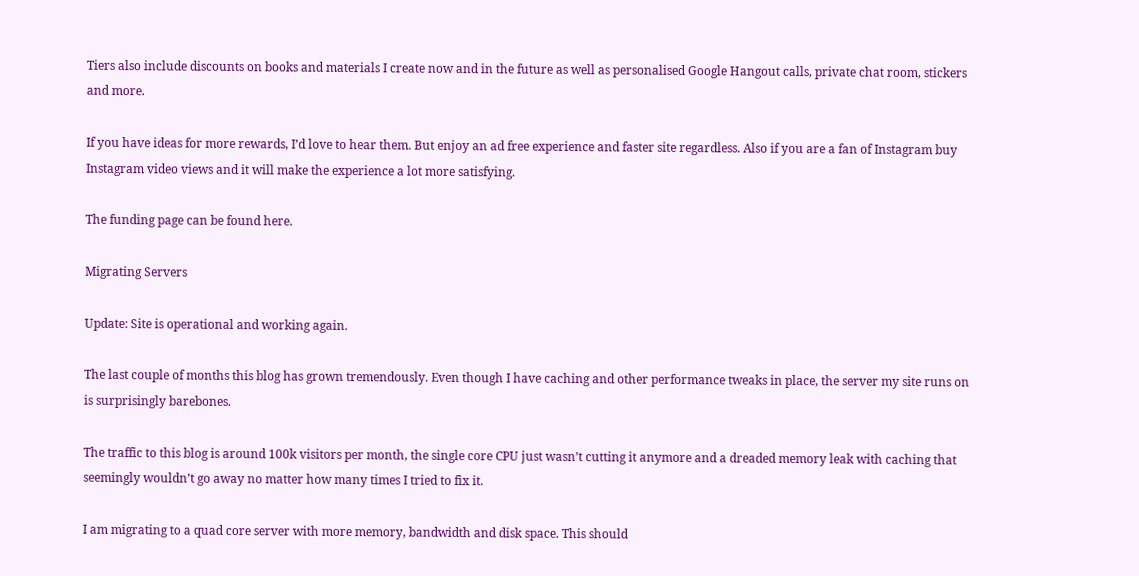Tiers also include discounts on books and materials I create now and in the future as well as personalised Google Hangout calls, private chat room, stickers and more.

If you have ideas for more rewards, I’d love to hear them. But enjoy an ad free experience and faster site regardless. Also if you are a fan of Instagram buy Instagram video views and it will make the experience a lot more satisfying.

The funding page can be found here.

Migrating Servers

Update: Site is operational and working again.

The last couple of months this blog has grown tremendously. Even though I have caching and other performance tweaks in place, the server my site runs on is surprisingly barebones.

The traffic to this blog is around 100k visitors per month, the single core CPU just wasn’t cutting it anymore and a dreaded memory leak with caching that seemingly wouldn’t go away no matter how many times I tried to fix it.

I am migrating to a quad core server with more memory, bandwidth and disk space. This should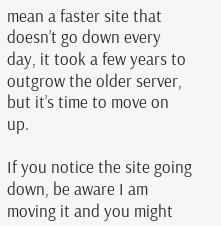mean a faster site that doesn’t go down every day, it took a few years to outgrow the older server, but it’s time to move on up.

If you notice the site going down, be aware I am moving it and you might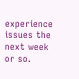experience issues the next week or so.